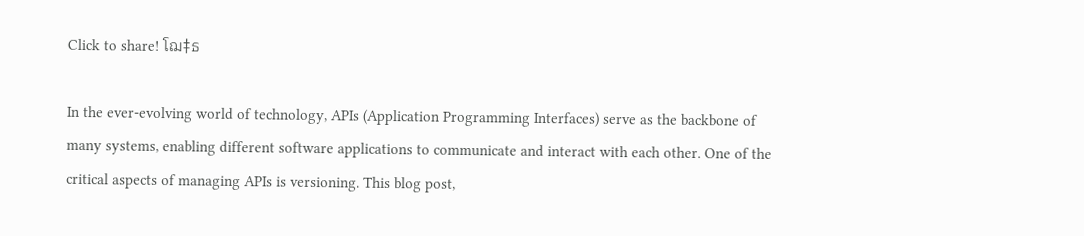Click to share! โฌ‡ธ

In the ever-evolving world of technology, APIs (Application Programming Interfaces) serve as the backbone of many systems, enabling different software applications to communicate and interact with each other. One of the critical aspects of managing APIs is versioning. This blog post,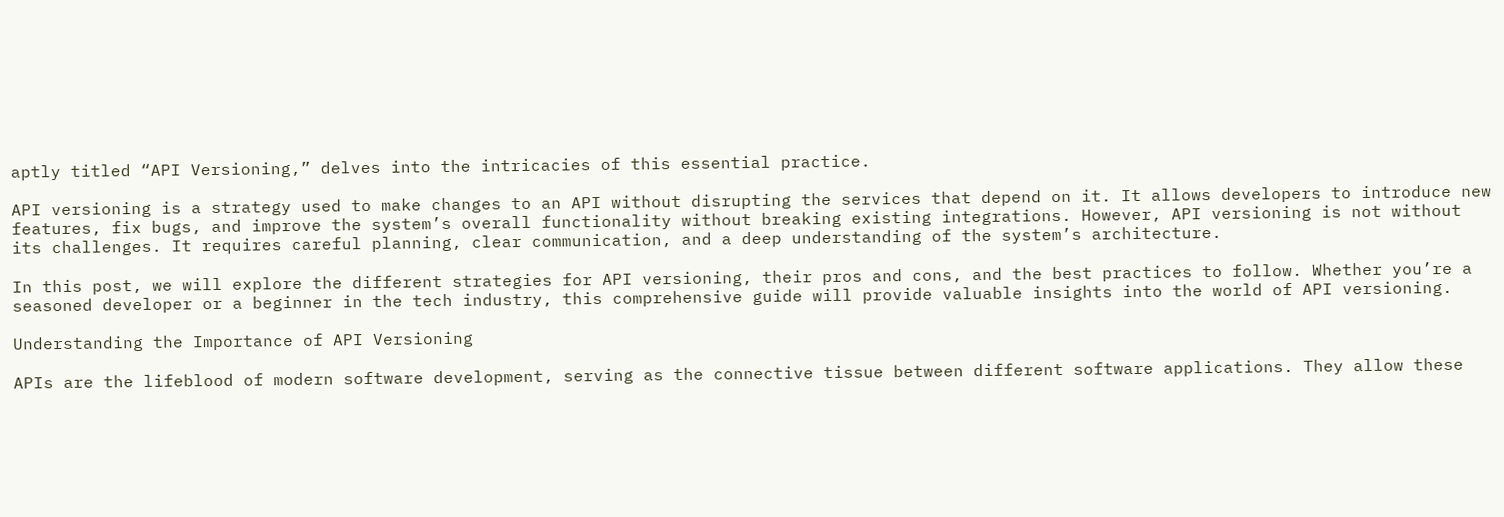aptly titled “API Versioning,” delves into the intricacies of this essential practice.

API versioning is a strategy used to make changes to an API without disrupting the services that depend on it. It allows developers to introduce new features, fix bugs, and improve the system’s overall functionality without breaking existing integrations. However, API versioning is not without its challenges. It requires careful planning, clear communication, and a deep understanding of the system’s architecture.

In this post, we will explore the different strategies for API versioning, their pros and cons, and the best practices to follow. Whether you’re a seasoned developer or a beginner in the tech industry, this comprehensive guide will provide valuable insights into the world of API versioning.

Understanding the Importance of API Versioning

APIs are the lifeblood of modern software development, serving as the connective tissue between different software applications. They allow these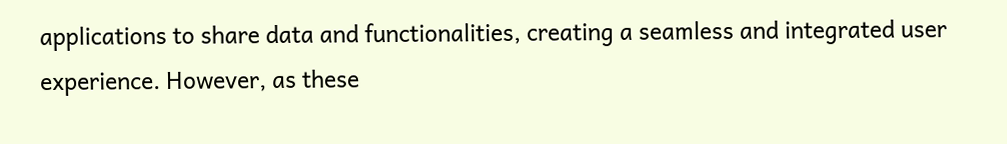applications to share data and functionalities, creating a seamless and integrated user experience. However, as these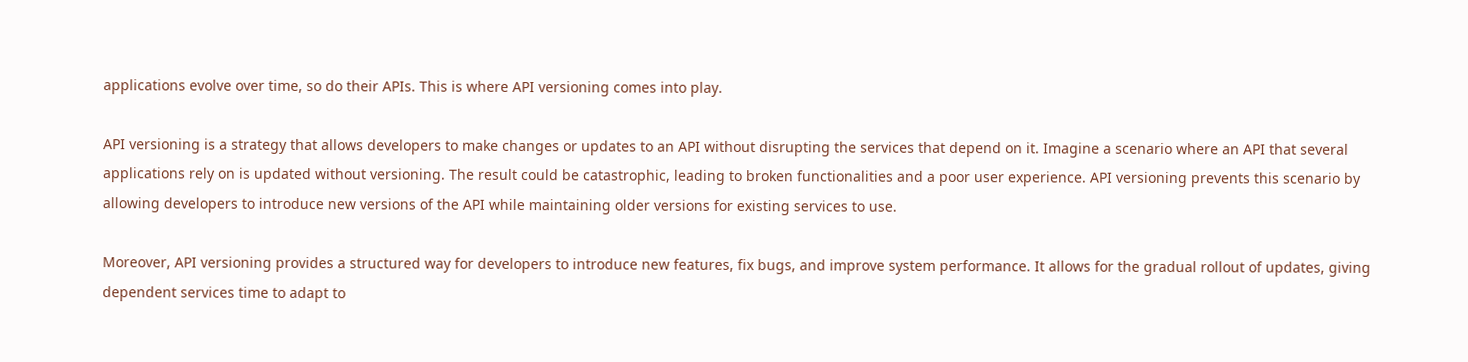applications evolve over time, so do their APIs. This is where API versioning comes into play.

API versioning is a strategy that allows developers to make changes or updates to an API without disrupting the services that depend on it. Imagine a scenario where an API that several applications rely on is updated without versioning. The result could be catastrophic, leading to broken functionalities and a poor user experience. API versioning prevents this scenario by allowing developers to introduce new versions of the API while maintaining older versions for existing services to use.

Moreover, API versioning provides a structured way for developers to introduce new features, fix bugs, and improve system performance. It allows for the gradual rollout of updates, giving dependent services time to adapt to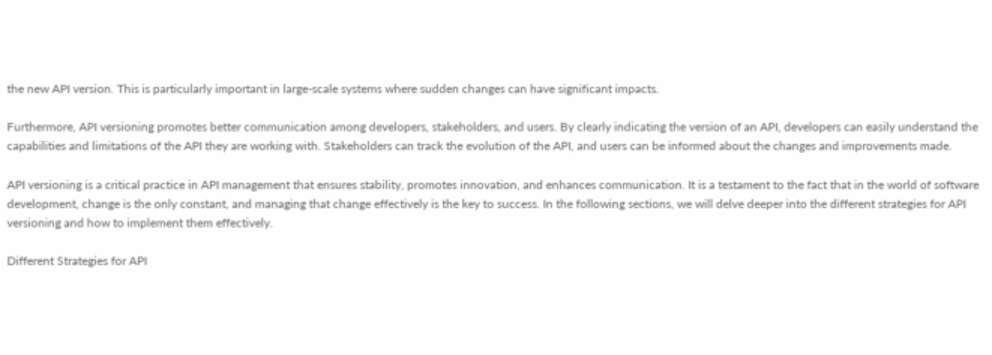the new API version. This is particularly important in large-scale systems where sudden changes can have significant impacts.

Furthermore, API versioning promotes better communication among developers, stakeholders, and users. By clearly indicating the version of an API, developers can easily understand the capabilities and limitations of the API they are working with. Stakeholders can track the evolution of the API, and users can be informed about the changes and improvements made.

API versioning is a critical practice in API management that ensures stability, promotes innovation, and enhances communication. It is a testament to the fact that in the world of software development, change is the only constant, and managing that change effectively is the key to success. In the following sections, we will delve deeper into the different strategies for API versioning and how to implement them effectively.

Different Strategies for API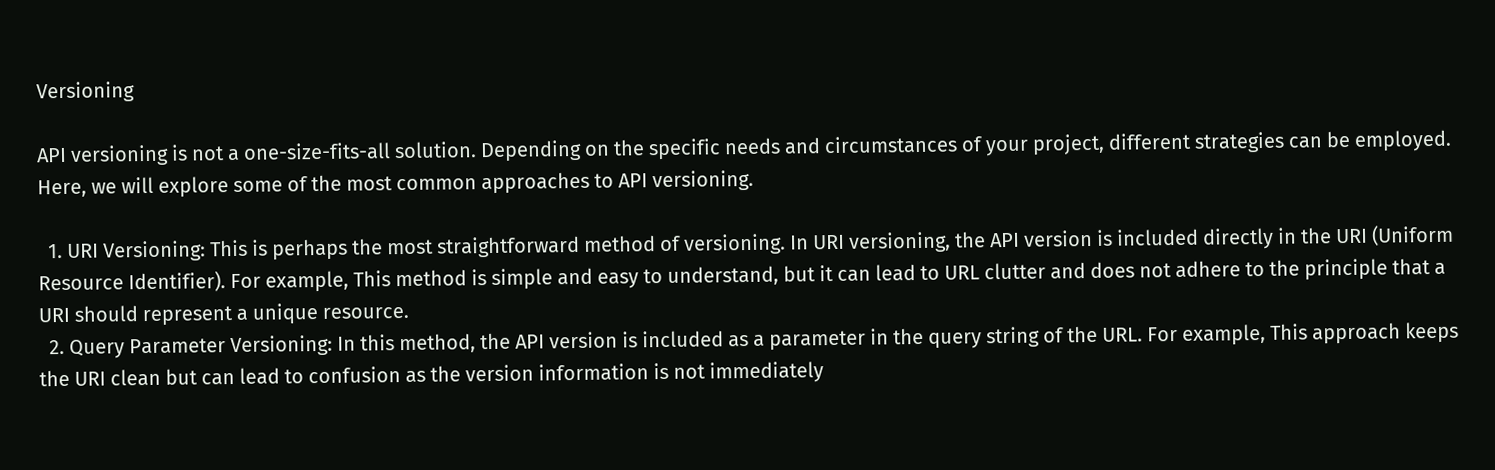Versioning

API versioning is not a one-size-fits-all solution. Depending on the specific needs and circumstances of your project, different strategies can be employed. Here, we will explore some of the most common approaches to API versioning.

  1. URI Versioning: This is perhaps the most straightforward method of versioning. In URI versioning, the API version is included directly in the URI (Uniform Resource Identifier). For example, This method is simple and easy to understand, but it can lead to URL clutter and does not adhere to the principle that a URI should represent a unique resource.
  2. Query Parameter Versioning: In this method, the API version is included as a parameter in the query string of the URL. For example, This approach keeps the URI clean but can lead to confusion as the version information is not immediately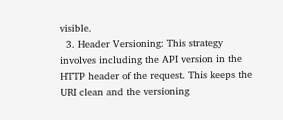visible.
  3. Header Versioning: This strategy involves including the API version in the HTTP header of the request. This keeps the URI clean and the versioning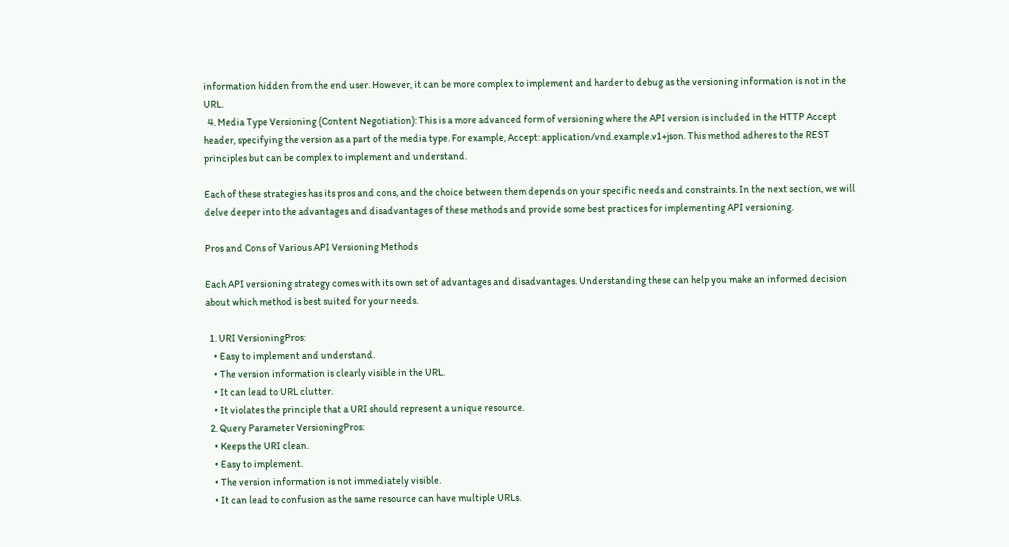information hidden from the end user. However, it can be more complex to implement and harder to debug as the versioning information is not in the URL.
  4. Media Type Versioning (Content Negotiation): This is a more advanced form of versioning where the API version is included in the HTTP Accept header, specifying the version as a part of the media type. For example, Accept: application/vnd.example.v1+json. This method adheres to the REST principles but can be complex to implement and understand.

Each of these strategies has its pros and cons, and the choice between them depends on your specific needs and constraints. In the next section, we will delve deeper into the advantages and disadvantages of these methods and provide some best practices for implementing API versioning.

Pros and Cons of Various API Versioning Methods

Each API versioning strategy comes with its own set of advantages and disadvantages. Understanding these can help you make an informed decision about which method is best suited for your needs.

  1. URI VersioningPros:
    • Easy to implement and understand.
    • The version information is clearly visible in the URL.
    • It can lead to URL clutter.
    • It violates the principle that a URI should represent a unique resource.
  2. Query Parameter VersioningPros:
    • Keeps the URI clean.
    • Easy to implement.
    • The version information is not immediately visible.
    • It can lead to confusion as the same resource can have multiple URLs.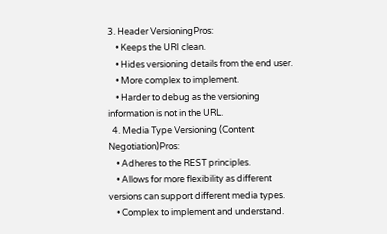3. Header VersioningPros:
    • Keeps the URI clean.
    • Hides versioning details from the end user.
    • More complex to implement.
    • Harder to debug as the versioning information is not in the URL.
  4. Media Type Versioning (Content Negotiation)Pros:
    • Adheres to the REST principles.
    • Allows for more flexibility as different versions can support different media types.
    • Complex to implement and understand.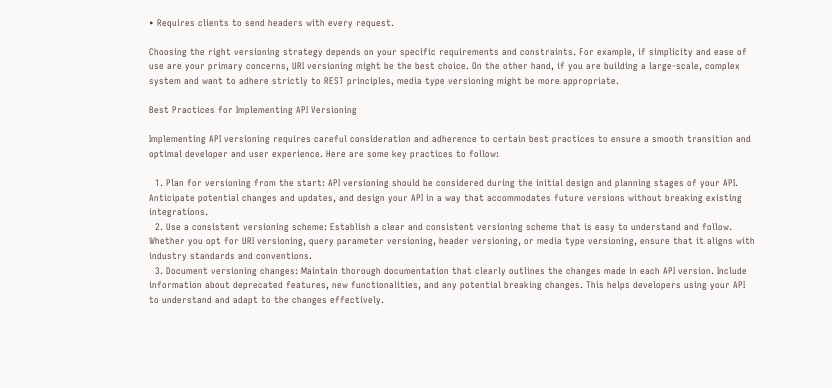• Requires clients to send headers with every request.

Choosing the right versioning strategy depends on your specific requirements and constraints. For example, if simplicity and ease of use are your primary concerns, URI versioning might be the best choice. On the other hand, if you are building a large-scale, complex system and want to adhere strictly to REST principles, media type versioning might be more appropriate.

Best Practices for Implementing API Versioning

Implementing API versioning requires careful consideration and adherence to certain best practices to ensure a smooth transition and optimal developer and user experience. Here are some key practices to follow:

  1. Plan for versioning from the start: API versioning should be considered during the initial design and planning stages of your API. Anticipate potential changes and updates, and design your API in a way that accommodates future versions without breaking existing integrations.
  2. Use a consistent versioning scheme: Establish a clear and consistent versioning scheme that is easy to understand and follow. Whether you opt for URI versioning, query parameter versioning, header versioning, or media type versioning, ensure that it aligns with industry standards and conventions.
  3. Document versioning changes: Maintain thorough documentation that clearly outlines the changes made in each API version. Include information about deprecated features, new functionalities, and any potential breaking changes. This helps developers using your API to understand and adapt to the changes effectively.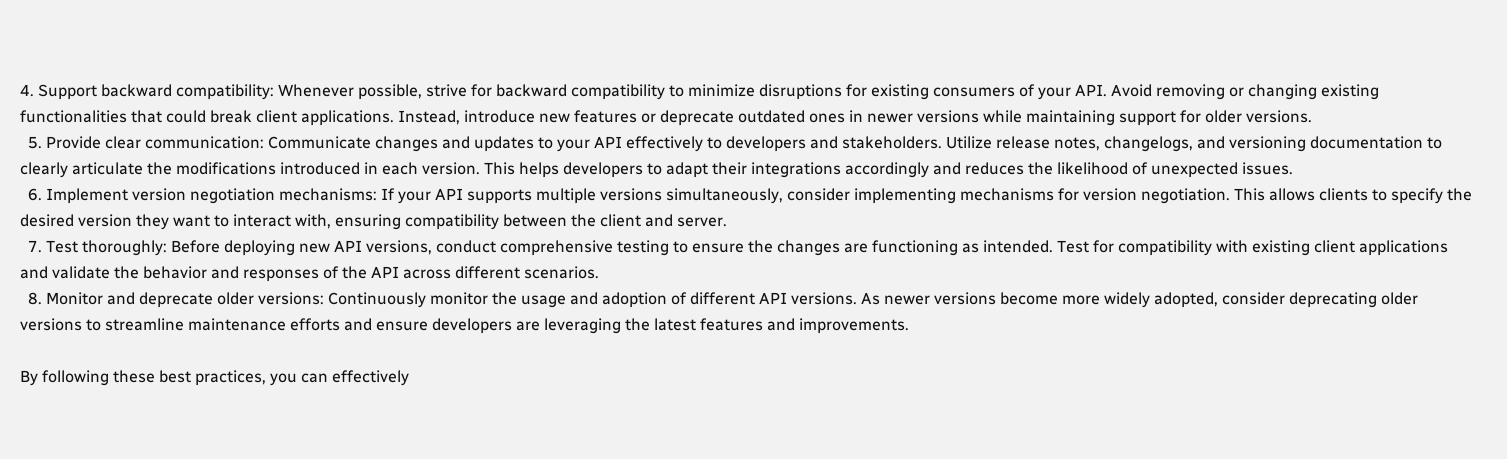4. Support backward compatibility: Whenever possible, strive for backward compatibility to minimize disruptions for existing consumers of your API. Avoid removing or changing existing functionalities that could break client applications. Instead, introduce new features or deprecate outdated ones in newer versions while maintaining support for older versions.
  5. Provide clear communication: Communicate changes and updates to your API effectively to developers and stakeholders. Utilize release notes, changelogs, and versioning documentation to clearly articulate the modifications introduced in each version. This helps developers to adapt their integrations accordingly and reduces the likelihood of unexpected issues.
  6. Implement version negotiation mechanisms: If your API supports multiple versions simultaneously, consider implementing mechanisms for version negotiation. This allows clients to specify the desired version they want to interact with, ensuring compatibility between the client and server.
  7. Test thoroughly: Before deploying new API versions, conduct comprehensive testing to ensure the changes are functioning as intended. Test for compatibility with existing client applications and validate the behavior and responses of the API across different scenarios.
  8. Monitor and deprecate older versions: Continuously monitor the usage and adoption of different API versions. As newer versions become more widely adopted, consider deprecating older versions to streamline maintenance efforts and ensure developers are leveraging the latest features and improvements.

By following these best practices, you can effectively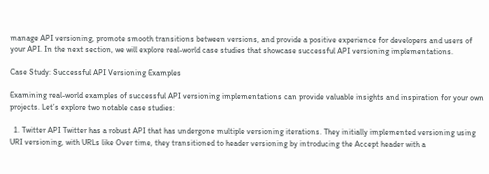manage API versioning, promote smooth transitions between versions, and provide a positive experience for developers and users of your API. In the next section, we will explore real-world case studies that showcase successful API versioning implementations.

Case Study: Successful API Versioning Examples

Examining real-world examples of successful API versioning implementations can provide valuable insights and inspiration for your own projects. Let’s explore two notable case studies:

  1. Twitter API Twitter has a robust API that has undergone multiple versioning iterations. They initially implemented versioning using URI versioning, with URLs like Over time, they transitioned to header versioning by introducing the Accept header with a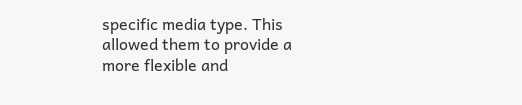specific media type. This allowed them to provide a more flexible and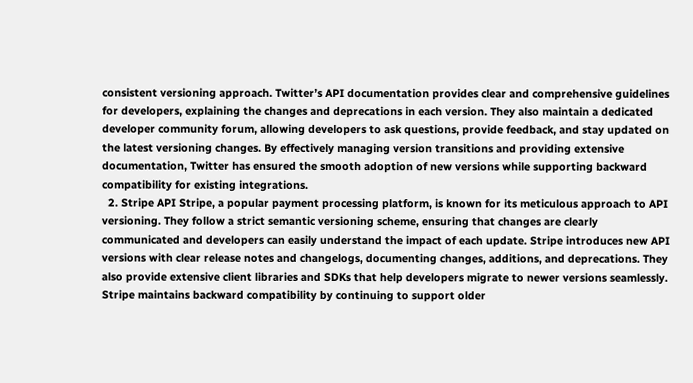consistent versioning approach. Twitter’s API documentation provides clear and comprehensive guidelines for developers, explaining the changes and deprecations in each version. They also maintain a dedicated developer community forum, allowing developers to ask questions, provide feedback, and stay updated on the latest versioning changes. By effectively managing version transitions and providing extensive documentation, Twitter has ensured the smooth adoption of new versions while supporting backward compatibility for existing integrations.
  2. Stripe API Stripe, a popular payment processing platform, is known for its meticulous approach to API versioning. They follow a strict semantic versioning scheme, ensuring that changes are clearly communicated and developers can easily understand the impact of each update. Stripe introduces new API versions with clear release notes and changelogs, documenting changes, additions, and deprecations. They also provide extensive client libraries and SDKs that help developers migrate to newer versions seamlessly. Stripe maintains backward compatibility by continuing to support older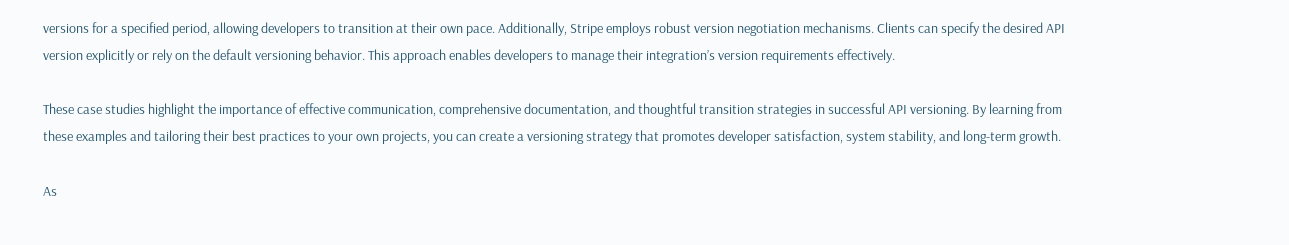versions for a specified period, allowing developers to transition at their own pace. Additionally, Stripe employs robust version negotiation mechanisms. Clients can specify the desired API version explicitly or rely on the default versioning behavior. This approach enables developers to manage their integration’s version requirements effectively.

These case studies highlight the importance of effective communication, comprehensive documentation, and thoughtful transition strategies in successful API versioning. By learning from these examples and tailoring their best practices to your own projects, you can create a versioning strategy that promotes developer satisfaction, system stability, and long-term growth.

As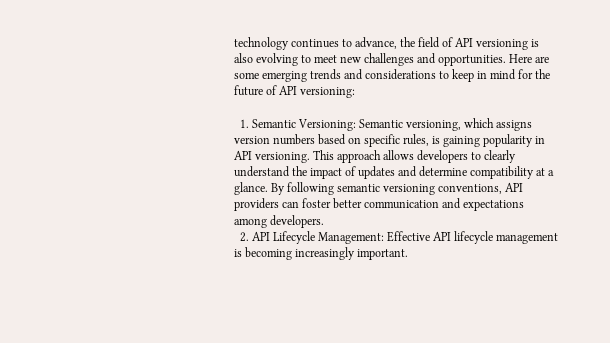technology continues to advance, the field of API versioning is also evolving to meet new challenges and opportunities. Here are some emerging trends and considerations to keep in mind for the future of API versioning:

  1. Semantic Versioning: Semantic versioning, which assigns version numbers based on specific rules, is gaining popularity in API versioning. This approach allows developers to clearly understand the impact of updates and determine compatibility at a glance. By following semantic versioning conventions, API providers can foster better communication and expectations among developers.
  2. API Lifecycle Management: Effective API lifecycle management is becoming increasingly important.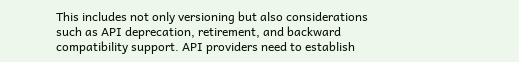This includes not only versioning but also considerations such as API deprecation, retirement, and backward compatibility support. API providers need to establish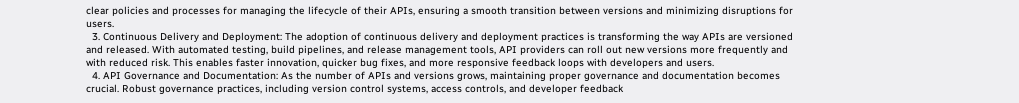clear policies and processes for managing the lifecycle of their APIs, ensuring a smooth transition between versions and minimizing disruptions for users.
  3. Continuous Delivery and Deployment: The adoption of continuous delivery and deployment practices is transforming the way APIs are versioned and released. With automated testing, build pipelines, and release management tools, API providers can roll out new versions more frequently and with reduced risk. This enables faster innovation, quicker bug fixes, and more responsive feedback loops with developers and users.
  4. API Governance and Documentation: As the number of APIs and versions grows, maintaining proper governance and documentation becomes crucial. Robust governance practices, including version control systems, access controls, and developer feedback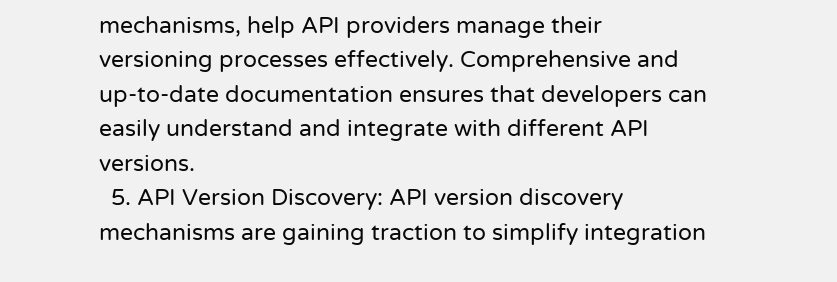mechanisms, help API providers manage their versioning processes effectively. Comprehensive and up-to-date documentation ensures that developers can easily understand and integrate with different API versions.
  5. API Version Discovery: API version discovery mechanisms are gaining traction to simplify integration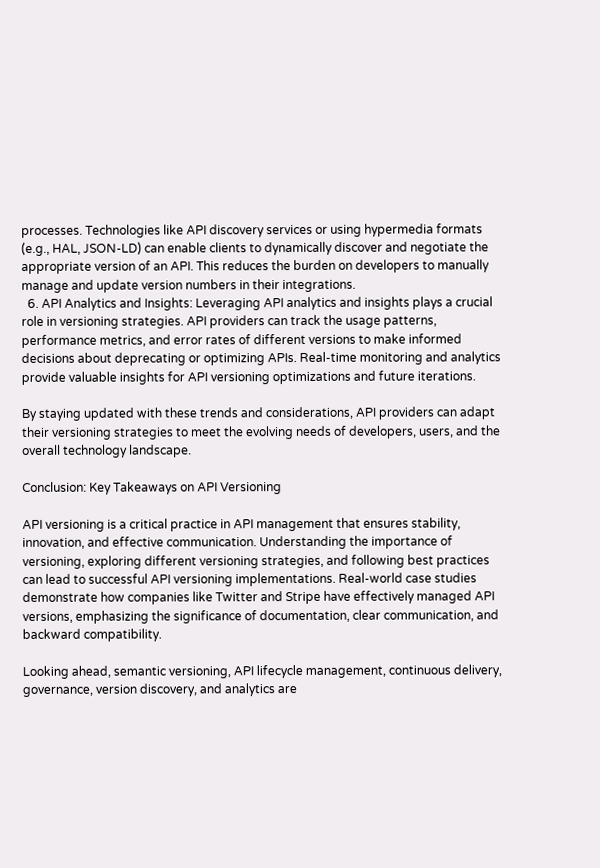processes. Technologies like API discovery services or using hypermedia formats (e.g., HAL, JSON-LD) can enable clients to dynamically discover and negotiate the appropriate version of an API. This reduces the burden on developers to manually manage and update version numbers in their integrations.
  6. API Analytics and Insights: Leveraging API analytics and insights plays a crucial role in versioning strategies. API providers can track the usage patterns, performance metrics, and error rates of different versions to make informed decisions about deprecating or optimizing APIs. Real-time monitoring and analytics provide valuable insights for API versioning optimizations and future iterations.

By staying updated with these trends and considerations, API providers can adapt their versioning strategies to meet the evolving needs of developers, users, and the overall technology landscape.

Conclusion: Key Takeaways on API Versioning

API versioning is a critical practice in API management that ensures stability, innovation, and effective communication. Understanding the importance of versioning, exploring different versioning strategies, and following best practices can lead to successful API versioning implementations. Real-world case studies demonstrate how companies like Twitter and Stripe have effectively managed API versions, emphasizing the significance of documentation, clear communication, and backward compatibility.

Looking ahead, semantic versioning, API lifecycle management, continuous delivery, governance, version discovery, and analytics are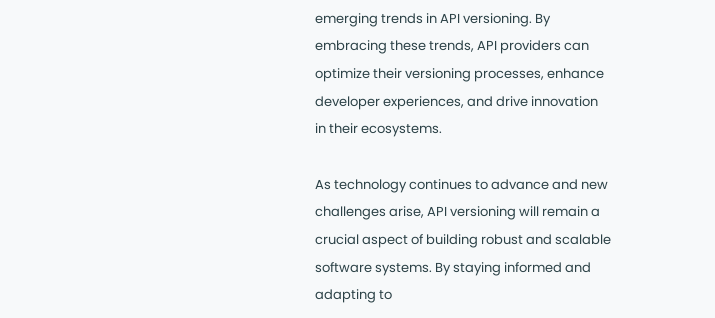emerging trends in API versioning. By embracing these trends, API providers can optimize their versioning processes, enhance developer experiences, and drive innovation in their ecosystems.

As technology continues to advance and new challenges arise, API versioning will remain a crucial aspect of building robust and scalable software systems. By staying informed and adapting to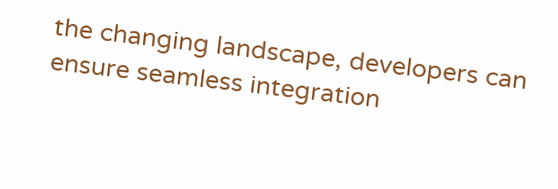the changing landscape, developers can ensure seamless integration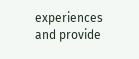experiences and provide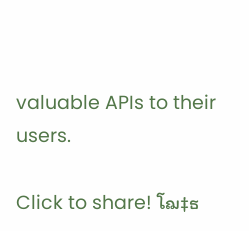valuable APIs to their users.

Click to share! โฌ‡ธ